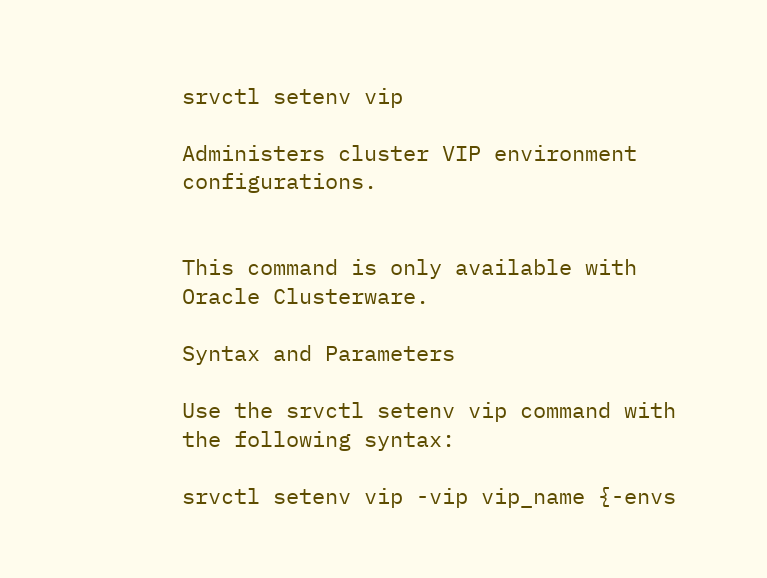srvctl setenv vip

Administers cluster VIP environment configurations.


This command is only available with Oracle Clusterware.

Syntax and Parameters

Use the srvctl setenv vip command with the following syntax:

srvctl setenv vip -vip vip_name {-envs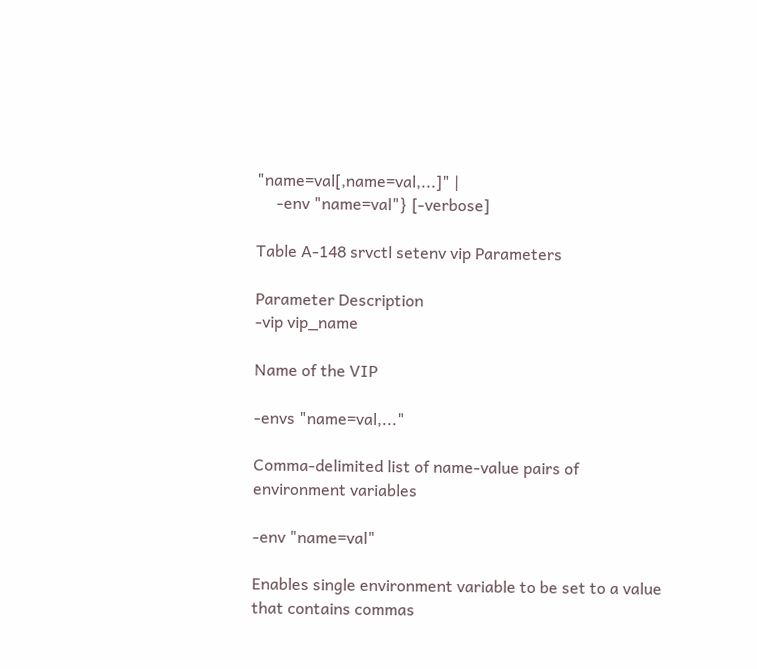"name=val[,name=val,...]" |
     -env "name=val"} [-verbose]

Table A-148 srvctl setenv vip Parameters

Parameter Description
-vip vip_name

Name of the VIP

-envs "name=val,..."

Comma-delimited list of name-value pairs of environment variables

-env "name=val"

Enables single environment variable to be set to a value that contains commas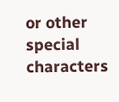or other special characters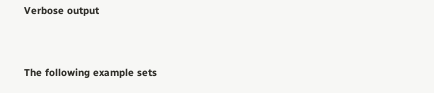Verbose output


The following example sets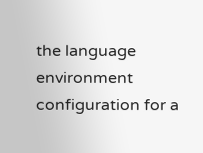the language environment configuration for a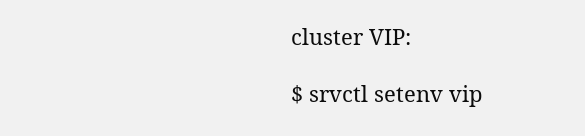cluster VIP:

$ srvctl setenv vip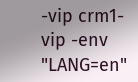-vip crm1-vip -env "LANG=en"